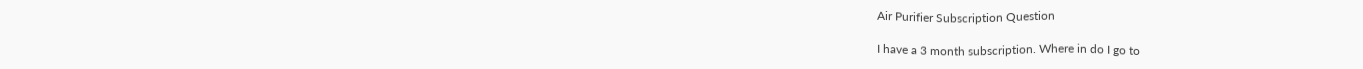Air Purifier Subscription Question

I have a 3 month subscription. Where in do I go to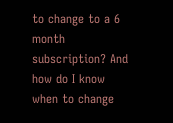to change to a 6 month subscription? And how do I know when to change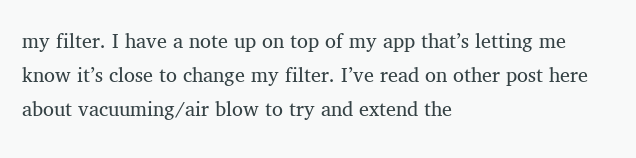my filter. I have a note up on top of my app that’s letting me know it’s close to change my filter. I’ve read on other post here about vacuuming/air blow to try and extend the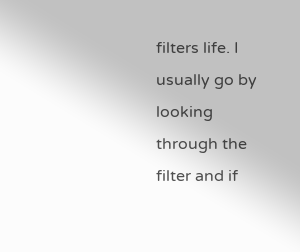filters life. I usually go by looking through the filter and if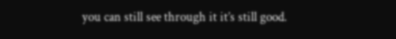you can still see through it it’s still good.